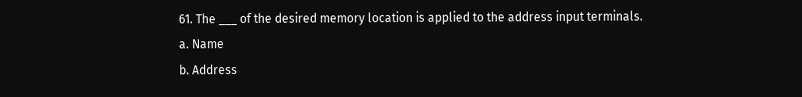61. The ___ of the desired memory location is applied to the address input terminals.
a. Name
b. Address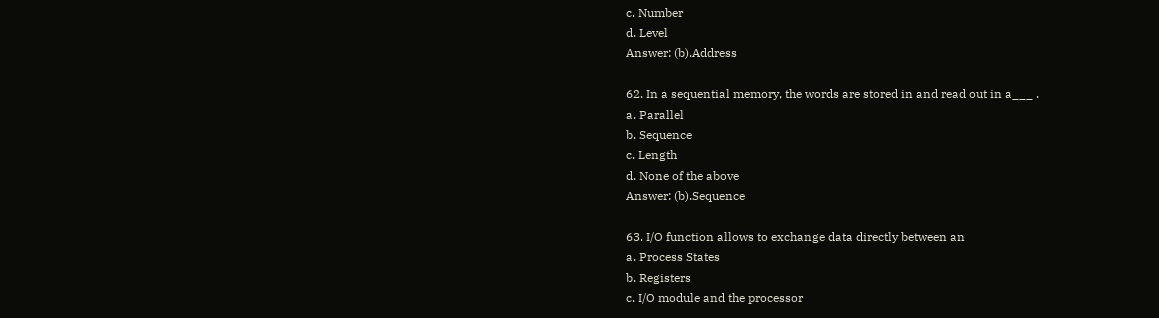c. Number
d. Level
Answer: (b).Address

62. In a sequential memory, the words are stored in and read out in a___ .
a. Parallel
b. Sequence
c. Length
d. None of the above
Answer: (b).Sequence

63. I/O function allows to exchange data directly between an
a. Process States
b. Registers
c. I/O module and the processor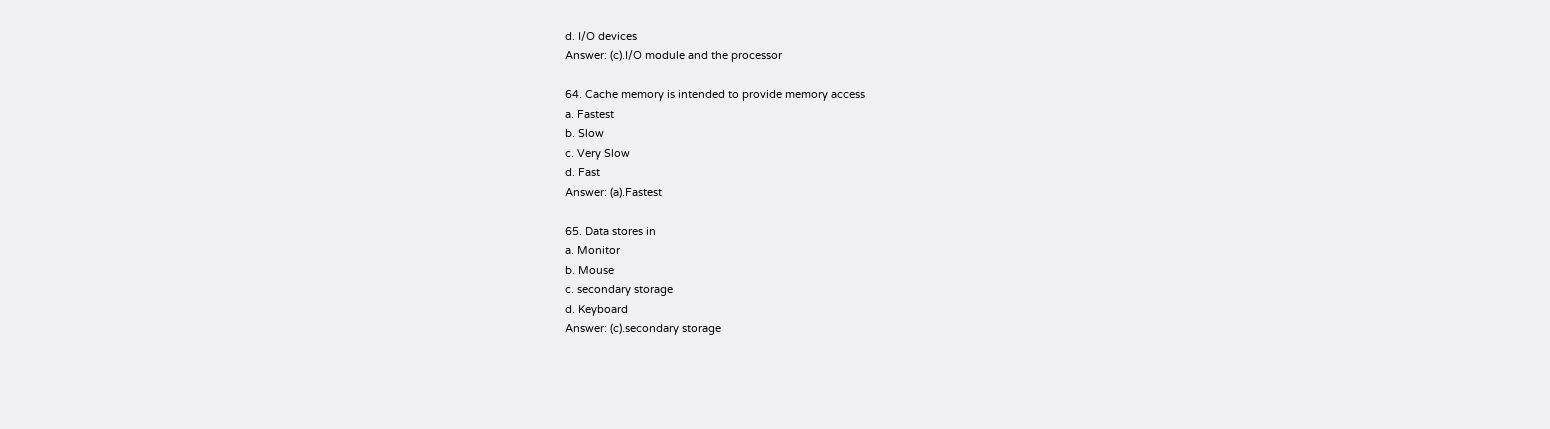d. I/O devices
Answer: (c).I/O module and the processor

64. Cache memory is intended to provide memory access
a. Fastest
b. Slow
c. Very Slow
d. Fast
Answer: (a).Fastest

65. Data stores in
a. Monitor
b. Mouse
c. secondary storage
d. Keyboard
Answer: (c).secondary storage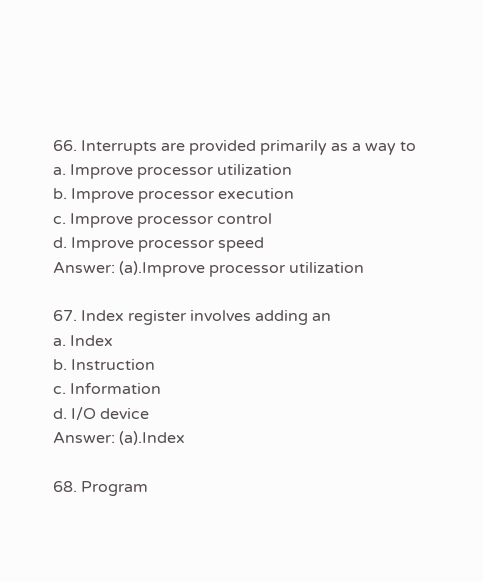66. Interrupts are provided primarily as a way to
a. Improve processor utilization
b. Improve processor execution
c. Improve processor control
d. Improve processor speed
Answer: (a).Improve processor utilization

67. Index register involves adding an
a. Index
b. Instruction
c. Information
d. I/O device
Answer: (a).Index

68. Program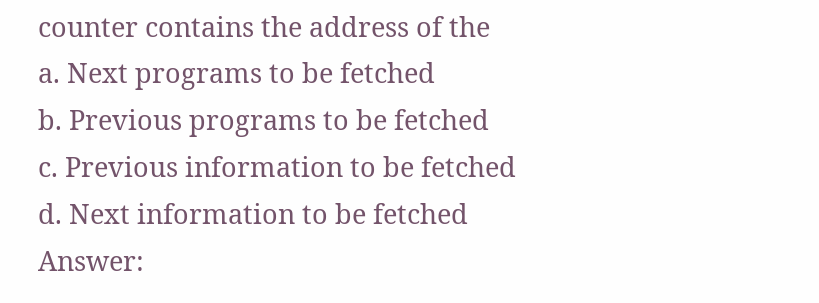counter contains the address of the
a. Next programs to be fetched
b. Previous programs to be fetched
c. Previous information to be fetched
d. Next information to be fetched
Answer: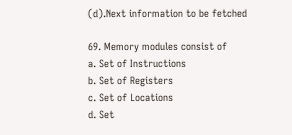(d).Next information to be fetched

69. Memory modules consist of
a. Set of Instructions
b. Set of Registers
c. Set of Locations
d. Set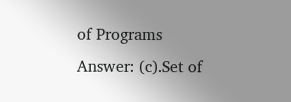of Programs
Answer: (c).Set of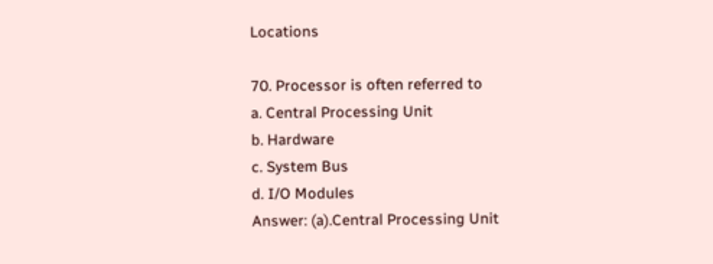Locations

70. Processor is often referred to
a. Central Processing Unit
b. Hardware
c. System Bus
d. I/O Modules
Answer: (a).Central Processing Unit